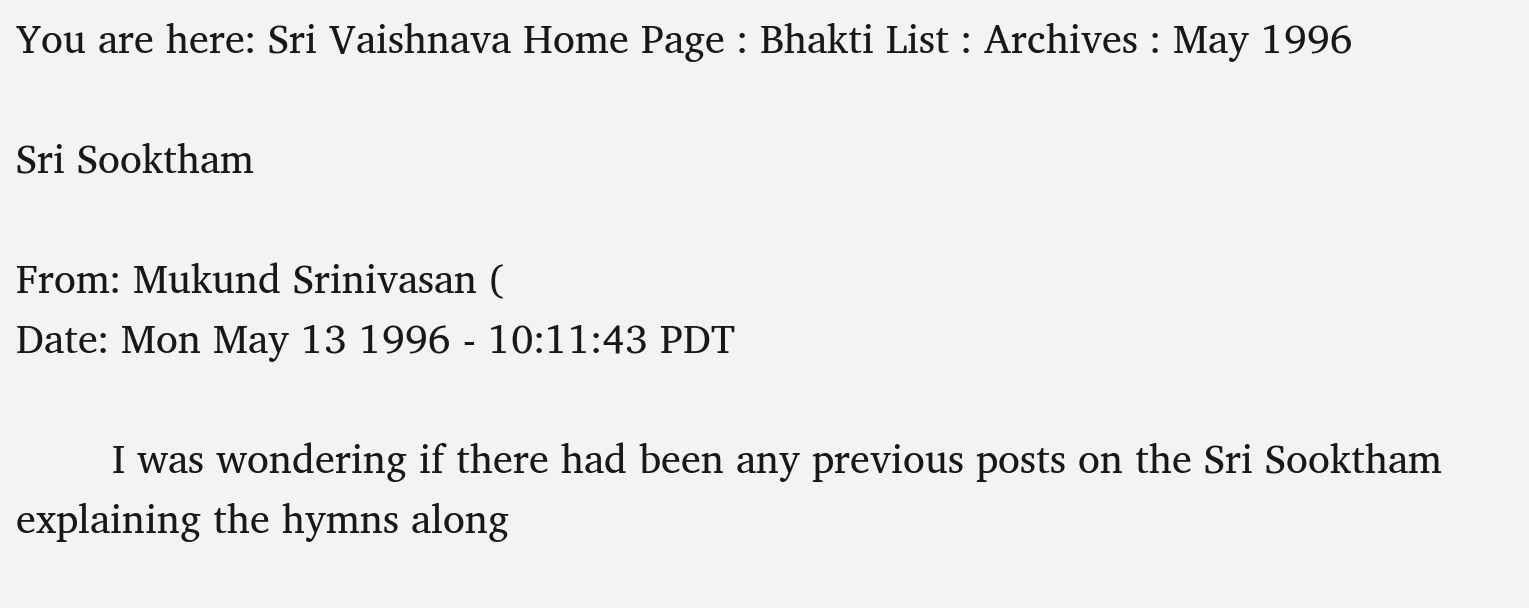You are here: Sri Vaishnava Home Page : Bhakti List : Archives : May 1996

Sri Sooktham

From: Mukund Srinivasan (
Date: Mon May 13 1996 - 10:11:43 PDT

        I was wondering if there had been any previous posts on the Sri Sooktham
explaining the hymns along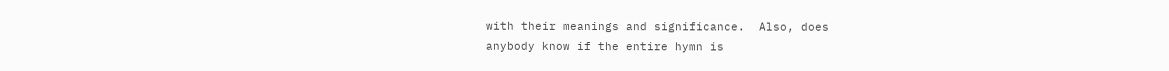with their meanings and significance.  Also, does
anybody know if the entire hymn is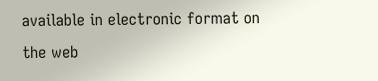available in electronic format on the web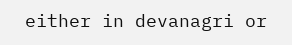either in devanagri or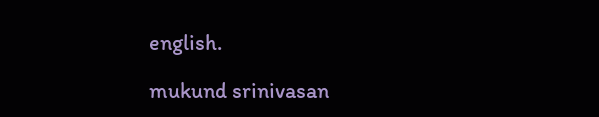english.

mukund srinivasan